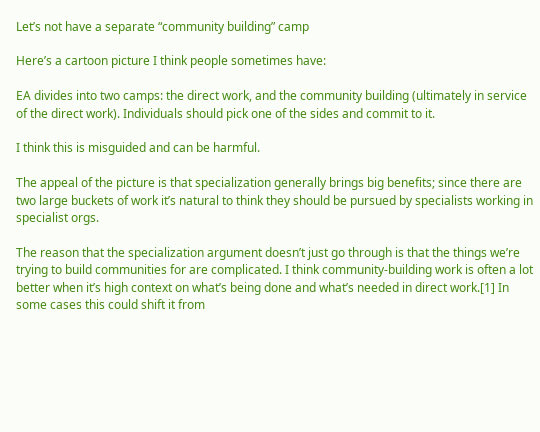Let’s not have a separate “community building” camp

Here’s a cartoon picture I think people sometimes have:

EA divides into two camps: the direct work, and the community building (ultimately in service of the direct work). Individuals should pick one of the sides and commit to it.

I think this is misguided and can be harmful.

The appeal of the picture is that specialization generally brings big benefits; since there are two large buckets of work it’s natural to think they should be pursued by specialists working in specialist orgs.

The reason that the specialization argument doesn’t just go through is that the things we’re trying to build communities for are complicated. I think community-building work is often a lot better when it’s high context on what’s being done and what’s needed in direct work.[1] In some cases this could shift it from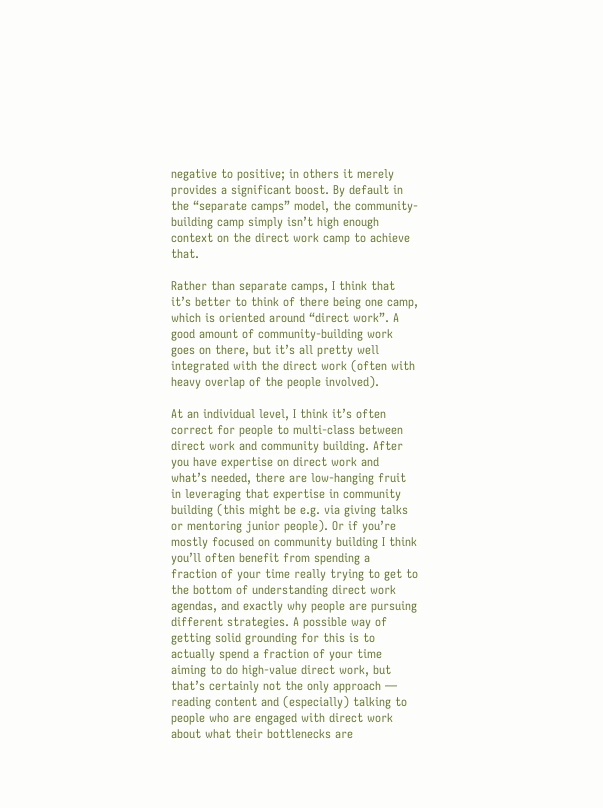negative to positive; in others it merely provides a significant boost. By default in the “separate camps” model, the community-building camp simply isn’t high enough context on the direct work camp to achieve that.

Rather than separate camps, I think that it’s better to think of there being one camp, which is oriented around “direct work”. A good amount of community-building work goes on there, but it’s all pretty well integrated with the direct work (often with heavy overlap of the people involved).

At an individual level, I think it’s often correct for people to multi-class between direct work and community building. After you have expertise on direct work and what’s needed, there are low-hanging fruit in leveraging that expertise in community building (this might be e.g. via giving talks or mentoring junior people). Or if you’re mostly focused on community building I think you’ll often benefit from spending a fraction of your time really trying to get to the bottom of understanding direct work agendas, and exactly why people are pursuing different strategies. A possible way of getting solid grounding for this is to actually spend a fraction of your time aiming to do high-value direct work, but that’s certainly not the only approach — reading content and (especially) talking to people who are engaged with direct work about what their bottlenecks are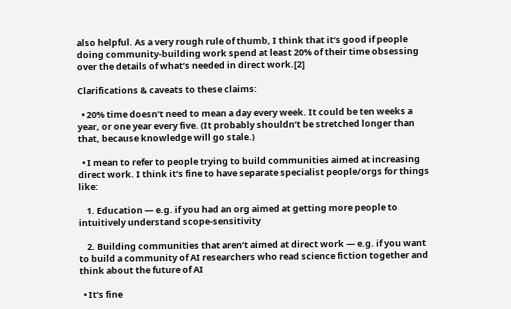also helpful. As a very rough rule of thumb, I think that it’s good if people doing community-building work spend at least 20% of their time obsessing over the details of what’s needed in direct work.[2]

Clarifications & caveats to these claims:

  • 20% time doesn’t need to mean a day every week. It could be ten weeks a year, or one year every five. (It probably shouldn’t be stretched longer than that, because knowledge will go stale.)

  • I mean to refer to people trying to build communities aimed at increasing direct work. I think it’s fine to have separate specialist people/orgs for things like:

    1. Education — e.g. if you had an org aimed at getting more people to intuitively understand scope-sensitivity

    2. Building communities that aren’t aimed at direct work — e.g. if you want to build a community of AI researchers who read science fiction together and think about the future of AI

  • It’s fine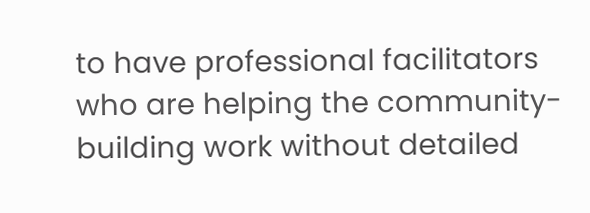to have professional facilitators who are helping the community-building work without detailed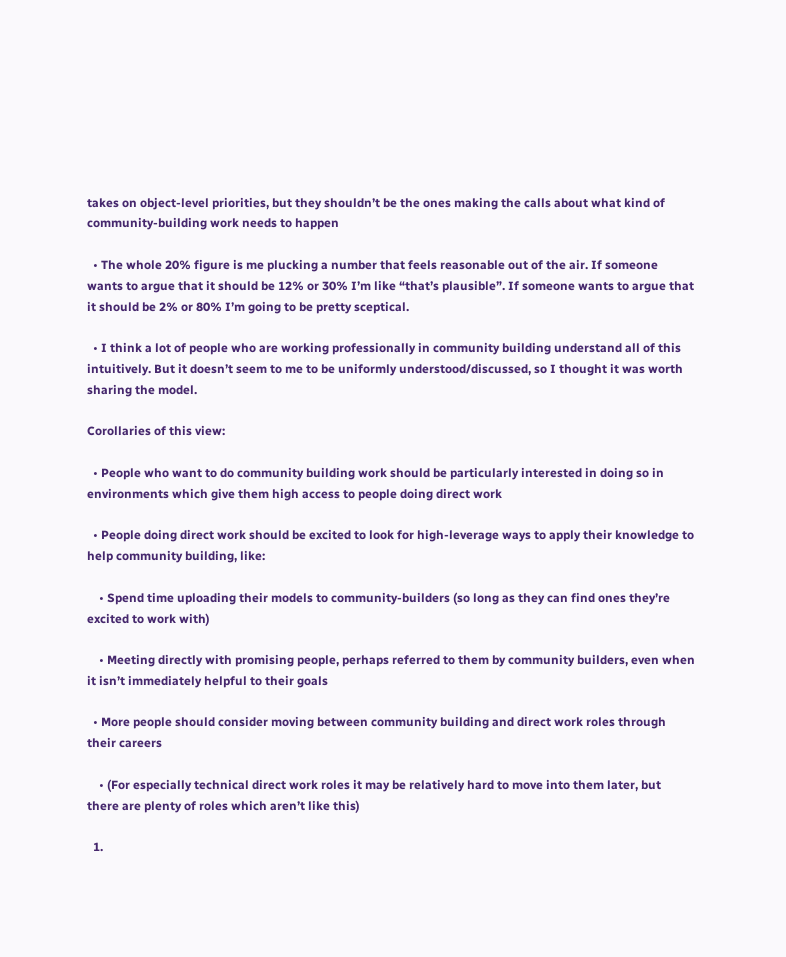takes on object-level priorities, but they shouldn’t be the ones making the calls about what kind of community-building work needs to happen

  • The whole 20% figure is me plucking a number that feels reasonable out of the air. If someone wants to argue that it should be 12% or 30% I’m like “that’s plausible”. If someone wants to argue that it should be 2% or 80% I’m going to be pretty sceptical.

  • I think a lot of people who are working professionally in community building understand all of this intuitively. But it doesn’t seem to me to be uniformly understood/discussed, so I thought it was worth sharing the model.

Corollaries of this view:

  • People who want to do community building work should be particularly interested in doing so in environments which give them high access to people doing direct work

  • People doing direct work should be excited to look for high-leverage ways to apply their knowledge to help community building, like:

    • Spend time uploading their models to community-builders (so long as they can find ones they’re excited to work with)

    • Meeting directly with promising people, perhaps referred to them by community builders, even when it isn’t immediately helpful to their goals

  • More people should consider moving between community building and direct work roles through their careers

    • (For especially technical direct work roles it may be relatively hard to move into them later, but there are plenty of roles which aren’t like this)

  1.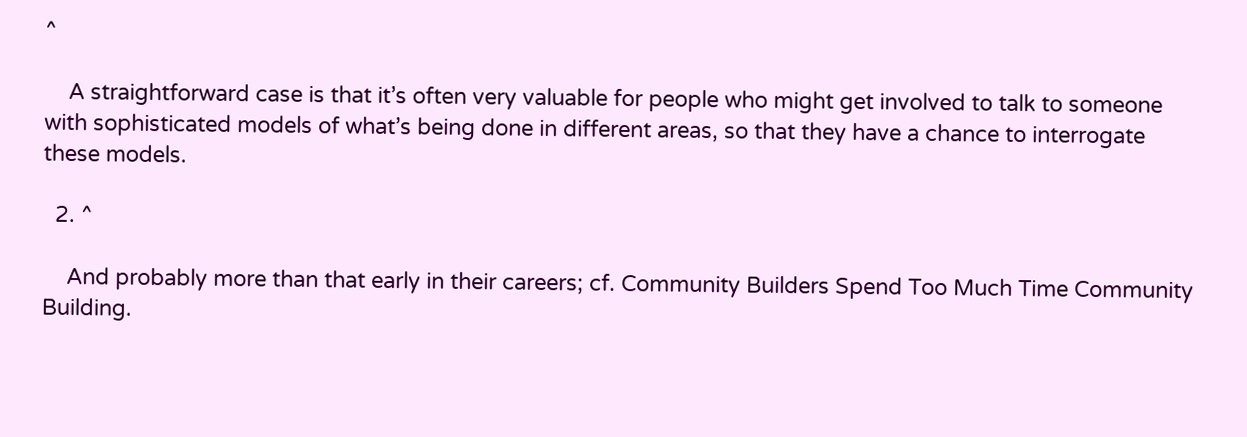^

    A straightforward case is that it’s often very valuable for people who might get involved to talk to someone with sophisticated models of what’s being done in different areas, so that they have a chance to interrogate these models.

  2. ^

    And probably more than that early in their careers; cf. Community Builders Spend Too Much Time Community Building.